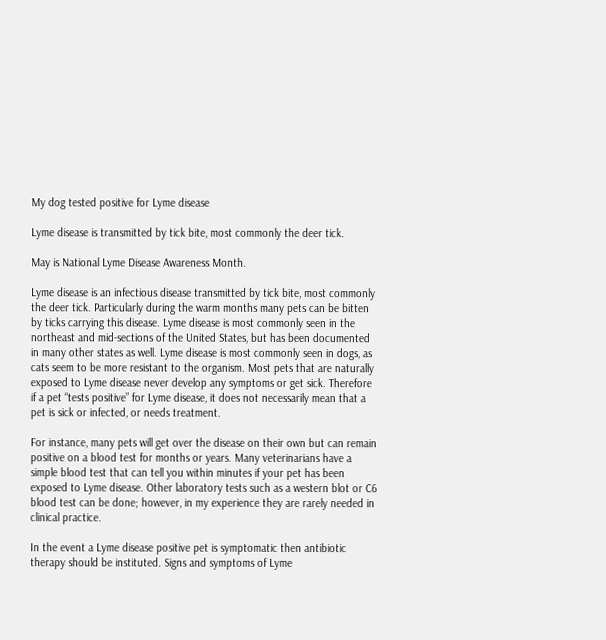My dog tested positive for Lyme disease

Lyme disease is transmitted by tick bite, most commonly the deer tick.

May is National Lyme Disease Awareness Month.

Lyme disease is an infectious disease transmitted by tick bite, most commonly the deer tick. Particularly during the warm months many pets can be bitten by ticks carrying this disease. Lyme disease is most commonly seen in the northeast and mid-sections of the United States, but has been documented in many other states as well. Lyme disease is most commonly seen in dogs, as cats seem to be more resistant to the organism. Most pets that are naturally exposed to Lyme disease never develop any symptoms or get sick. Therefore if a pet “tests positive” for Lyme disease, it does not necessarily mean that a pet is sick or infected, or needs treatment.

For instance, many pets will get over the disease on their own but can remain positive on a blood test for months or years. Many veterinarians have a simple blood test that can tell you within minutes if your pet has been exposed to Lyme disease. Other laboratory tests such as a western blot or C6 blood test can be done; however, in my experience they are rarely needed in clinical practice.

In the event a Lyme disease positive pet is symptomatic then antibiotic therapy should be instituted. Signs and symptoms of Lyme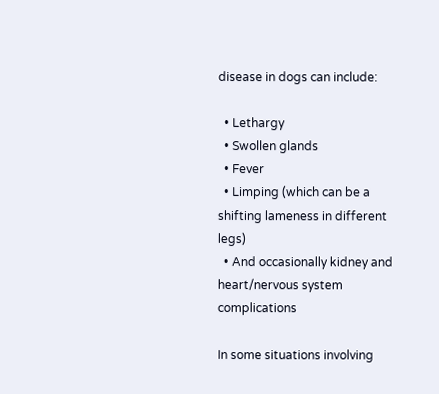disease in dogs can include:

  • Lethargy
  • Swollen glands
  • Fever
  • Limping (which can be a shifting lameness in different legs)
  • And occasionally kidney and heart/nervous system complications

In some situations involving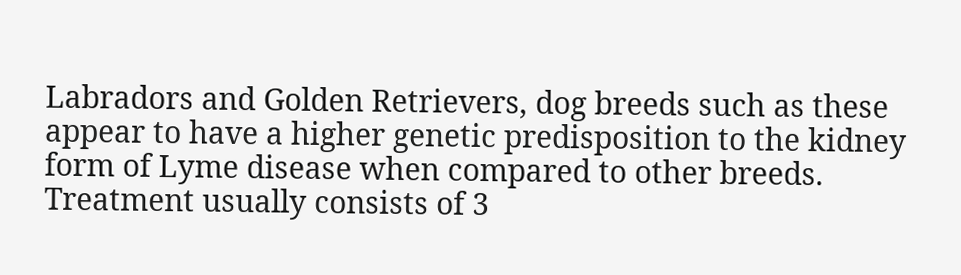Labradors and Golden Retrievers, dog breeds such as these appear to have a higher genetic predisposition to the kidney form of Lyme disease when compared to other breeds. Treatment usually consists of 3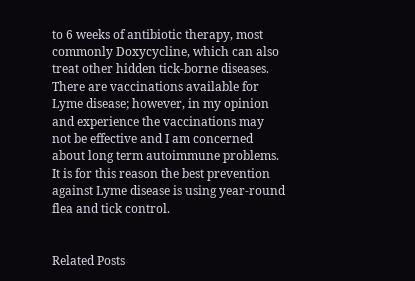to 6 weeks of antibiotic therapy, most commonly Doxycycline, which can also treat other hidden tick-borne diseases. There are vaccinations available for Lyme disease; however, in my opinion and experience the vaccinations may not be effective and I am concerned about long term autoimmune problems. It is for this reason the best prevention against Lyme disease is using year-round flea and tick control.


Related Posts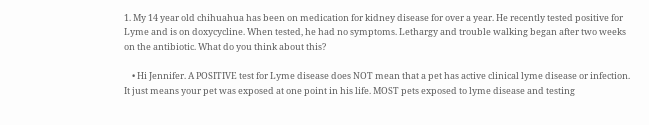1. My 14 year old chihuahua has been on medication for kidney disease for over a year. He recently tested positive for Lyme and is on doxycycline. When tested, he had no symptoms. Lethargy and trouble walking began after two weeks on the antibiotic. What do you think about this?

    • Hi Jennifer. A POSITIVE test for Lyme disease does NOT mean that a pet has active clinical lyme disease or infection. It just means your pet was exposed at one point in his life. MOST pets exposed to lyme disease and testing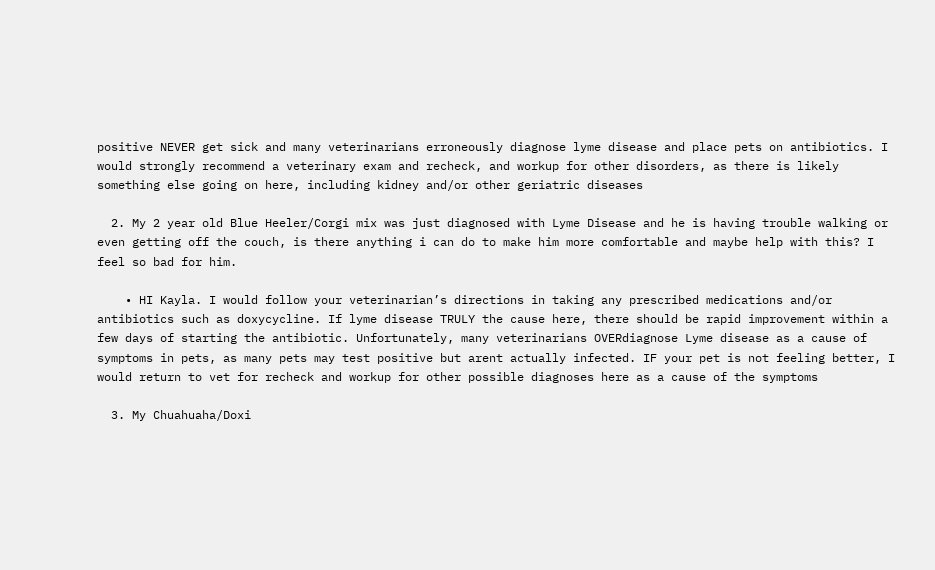positive NEVER get sick and many veterinarians erroneously diagnose lyme disease and place pets on antibiotics. I would strongly recommend a veterinary exam and recheck, and workup for other disorders, as there is likely something else going on here, including kidney and/or other geriatric diseases

  2. My 2 year old Blue Heeler/Corgi mix was just diagnosed with Lyme Disease and he is having trouble walking or even getting off the couch, is there anything i can do to make him more comfortable and maybe help with this? I feel so bad for him.

    • HI Kayla. I would follow your veterinarian’s directions in taking any prescribed medications and/or antibiotics such as doxycycline. If lyme disease TRULY the cause here, there should be rapid improvement within a few days of starting the antibiotic. Unfortunately, many veterinarians OVERdiagnose Lyme disease as a cause of symptoms in pets, as many pets may test positive but arent actually infected. IF your pet is not feeling better, I would return to vet for recheck and workup for other possible diagnoses here as a cause of the symptoms

  3. My Chuahuaha/Doxi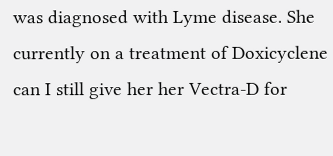was diagnosed with Lyme disease. She currently on a treatment of Doxicyclene can I still give her her Vectra-D for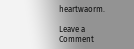heartwaorm.

Leave a Comment